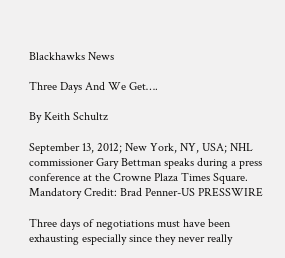Blackhawks News

Three Days And We Get….

By Keith Schultz

September 13, 2012; New York, NY, USA; NHL commissioner Gary Bettman speaks during a press conference at the Crowne Plaza Times Square. Mandatory Credit: Brad Penner-US PRESSWIRE

Three days of negotiations must have been exhausting especially since they never really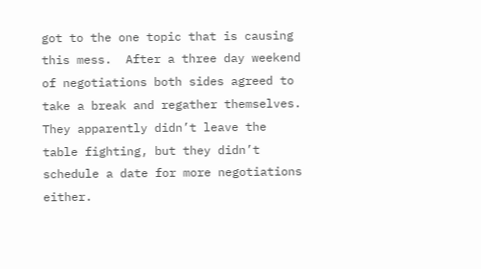got to the one topic that is causing this mess.  After a three day weekend of negotiations both sides agreed to take a break and regather themselves.  They apparently didn’t leave the table fighting, but they didn’t schedule a date for more negotiations either.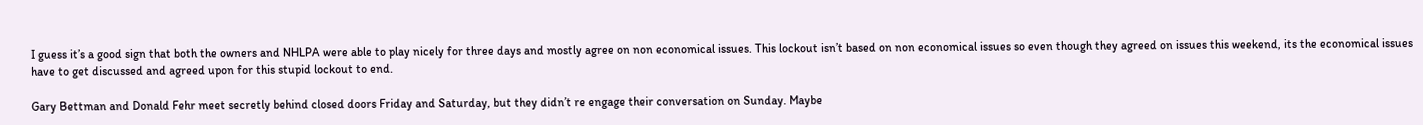I guess it’s a good sign that both the owners and NHLPA were able to play nicely for three days and mostly agree on non economical issues. This lockout isn’t based on non economical issues so even though they agreed on issues this weekend, its the economical issues have to get discussed and agreed upon for this stupid lockout to end.

Gary Bettman and Donald Fehr meet secretly behind closed doors Friday and Saturday, but they didn’t re engage their conversation on Sunday. Maybe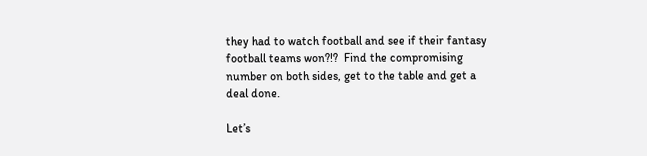they had to watch football and see if their fantasy football teams won?!?  Find the compromising number on both sides, get to the table and get a deal done.

Let’s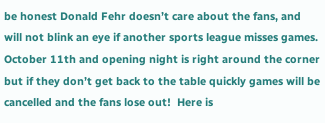be honest Donald Fehr doesn’t care about the fans, and will not blink an eye if another sports league misses games.  October 11th and opening night is right around the corner but if they don’t get back to the table quickly games will be cancelled and the fans lose out!  Here is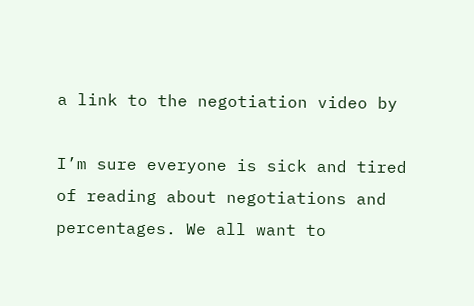a link to the negotiation video by

I’m sure everyone is sick and tired of reading about negotiations and percentages. We all want to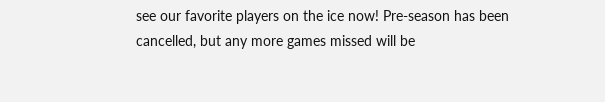see our favorite players on the ice now! Pre-season has been cancelled, but any more games missed will be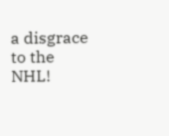a disgrace to the NHL!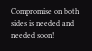Compromise on both sides is needed and needed soon!